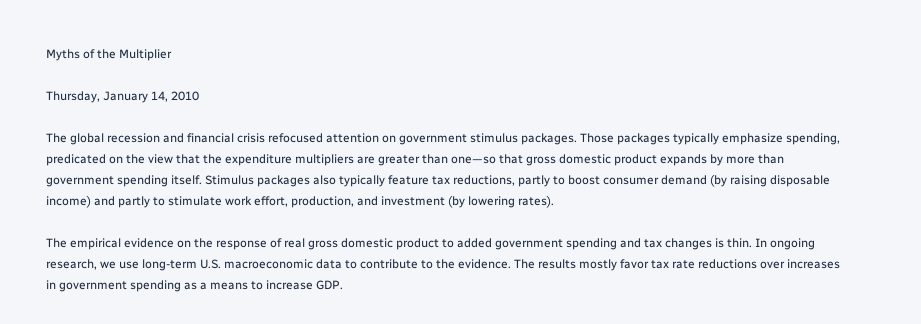Myths of the Multiplier

Thursday, January 14, 2010

The global recession and financial crisis refocused attention on government stimulus packages. Those packages typically emphasize spending, predicated on the view that the expenditure multipliers are greater than one—so that gross domestic product expands by more than government spending itself. Stimulus packages also typically feature tax reductions, partly to boost consumer demand (by raising disposable income) and partly to stimulate work effort, production, and investment (by lowering rates).

The empirical evidence on the response of real gross domestic product to added government spending and tax changes is thin. In ongoing research, we use long-term U.S. macroeconomic data to contribute to the evidence. The results mostly favor tax rate reductions over increases in government spending as a means to increase GDP.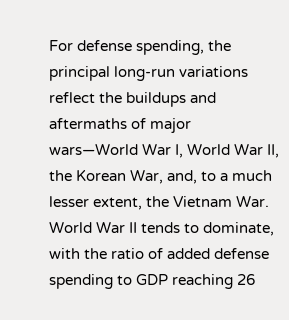For defense spending, the principal long-run variations reflect the buildups and aftermaths of major wars—World War I, World War II, the Korean War, and, to a much lesser extent, the Vietnam War. World War II tends to dominate, with the ratio of added defense spending to GDP reaching 26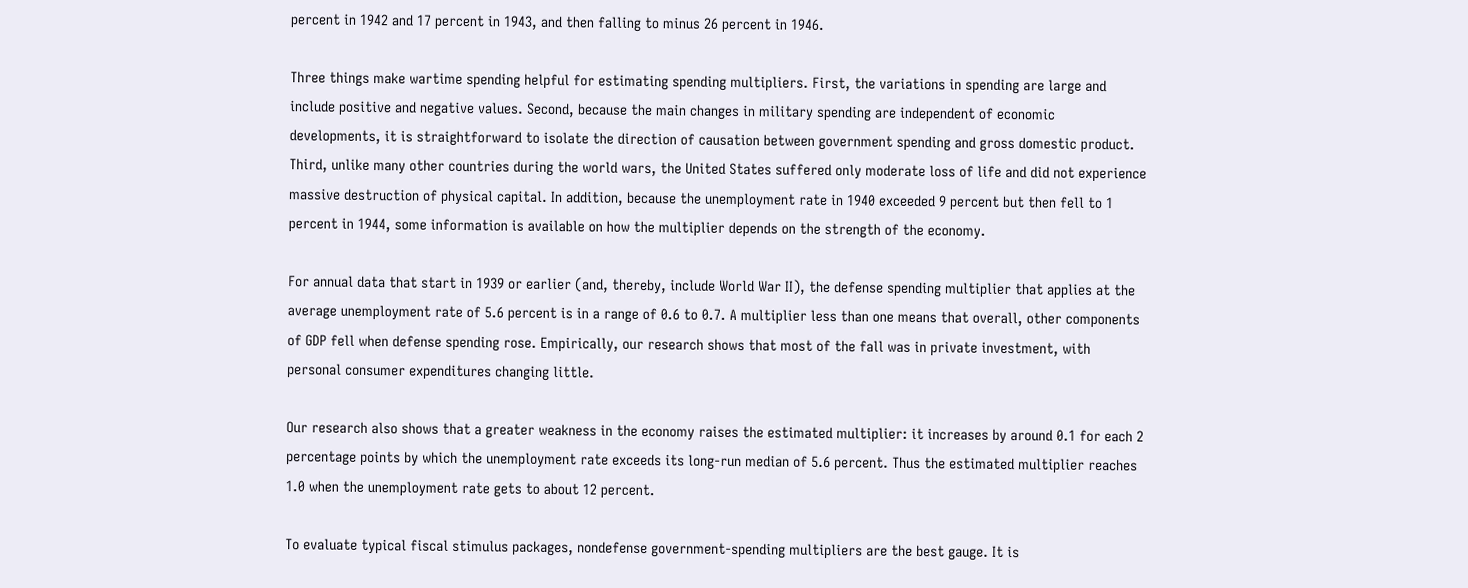percent in 1942 and 17 percent in 1943, and then falling to minus 26 percent in 1946.

Three things make wartime spending helpful for estimating spending multipliers. First, the variations in spending are large and include positive and negative values. Second, because the main changes in military spending are independent of economic developments, it is straightforward to isolate the direction of causation between government spending and gross domestic product. Third, unlike many other countries during the world wars, the United States suffered only moderate loss of life and did not experience massive destruction of physical capital. In addition, because the unemployment rate in 1940 exceeded 9 percent but then fell to 1 percent in 1944, some information is available on how the multiplier depends on the strength of the economy.

For annual data that start in 1939 or earlier (and, thereby, include World War II), the defense spending multiplier that applies at the average unemployment rate of 5.6 percent is in a range of 0.6 to 0.7. A multiplier less than one means that overall, other components of GDP fell when defense spending rose. Empirically, our research shows that most of the fall was in private investment, with personal consumer expenditures changing little.

Our research also shows that a greater weakness in the economy raises the estimated multiplier: it increases by around 0.1 for each 2 percentage points by which the unemployment rate exceeds its long-run median of 5.6 percent. Thus the estimated multiplier reaches 1.0 when the unemployment rate gets to about 12 percent.

To evaluate typical fiscal stimulus packages, nondefense government-spending multipliers are the best gauge. It is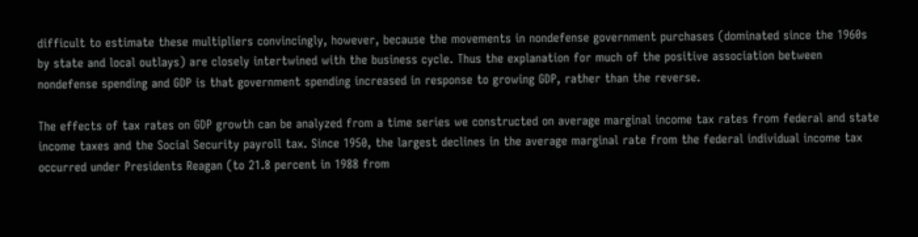difficult to estimate these multipliers convincingly, however, because the movements in nondefense government purchases (dominated since the 1960s by state and local outlays) are closely intertwined with the business cycle. Thus the explanation for much of the positive association between nondefense spending and GDP is that government spending increased in response to growing GDP, rather than the reverse.

The effects of tax rates on GDP growth can be analyzed from a time series we constructed on average marginal income tax rates from federal and state income taxes and the Social Security payroll tax. Since 1950, the largest declines in the average marginal rate from the federal individual income tax occurred under Presidents Reagan (to 21.8 percent in 1988 from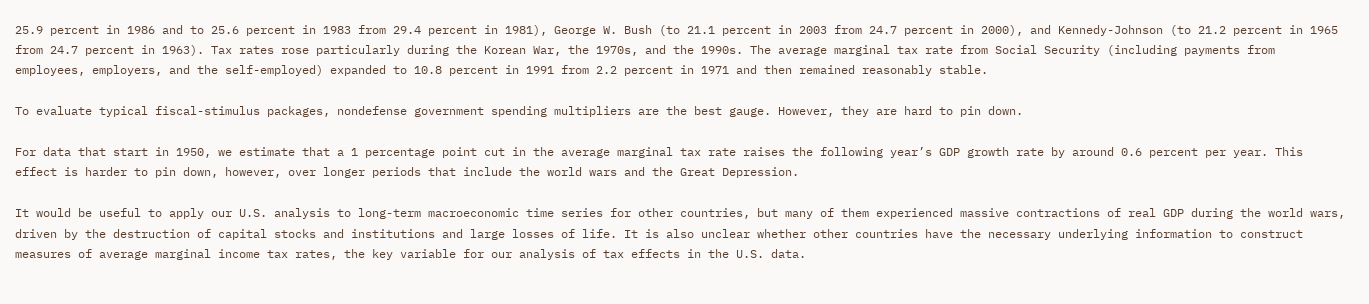25.9 percent in 1986 and to 25.6 percent in 1983 from 29.4 percent in 1981), George W. Bush (to 21.1 percent in 2003 from 24.7 percent in 2000), and Kennedy-Johnson (to 21.2 percent in 1965 from 24.7 percent in 1963). Tax rates rose particularly during the Korean War, the 1970s, and the 1990s. The average marginal tax rate from Social Security (including payments from employees, employers, and the self-employed) expanded to 10.8 percent in 1991 from 2.2 percent in 1971 and then remained reasonably stable.

To evaluate typical fiscal-stimulus packages, nondefense government spending multipliers are the best gauge. However, they are hard to pin down.

For data that start in 1950, we estimate that a 1 percentage point cut in the average marginal tax rate raises the following year’s GDP growth rate by around 0.6 percent per year. This effect is harder to pin down, however, over longer periods that include the world wars and the Great Depression.

It would be useful to apply our U.S. analysis to long-term macroeconomic time series for other countries, but many of them experienced massive contractions of real GDP during the world wars, driven by the destruction of capital stocks and institutions and large losses of life. It is also unclear whether other countries have the necessary underlying information to construct measures of average marginal income tax rates, the key variable for our analysis of tax effects in the U.S. data.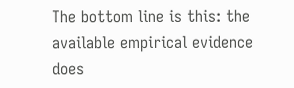The bottom line is this: the available empirical evidence does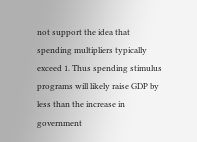not support the idea that spending multipliers typically exceed 1. Thus spending stimulus programs will likely raise GDP by less than the increase in government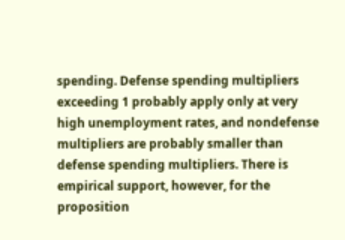spending. Defense spending multipliers exceeding 1 probably apply only at very high unemployment rates, and nondefense multipliers are probably smaller than defense spending multipliers. There is empirical support, however, for the proposition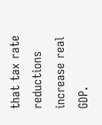that tax rate reductions increase real GDP.